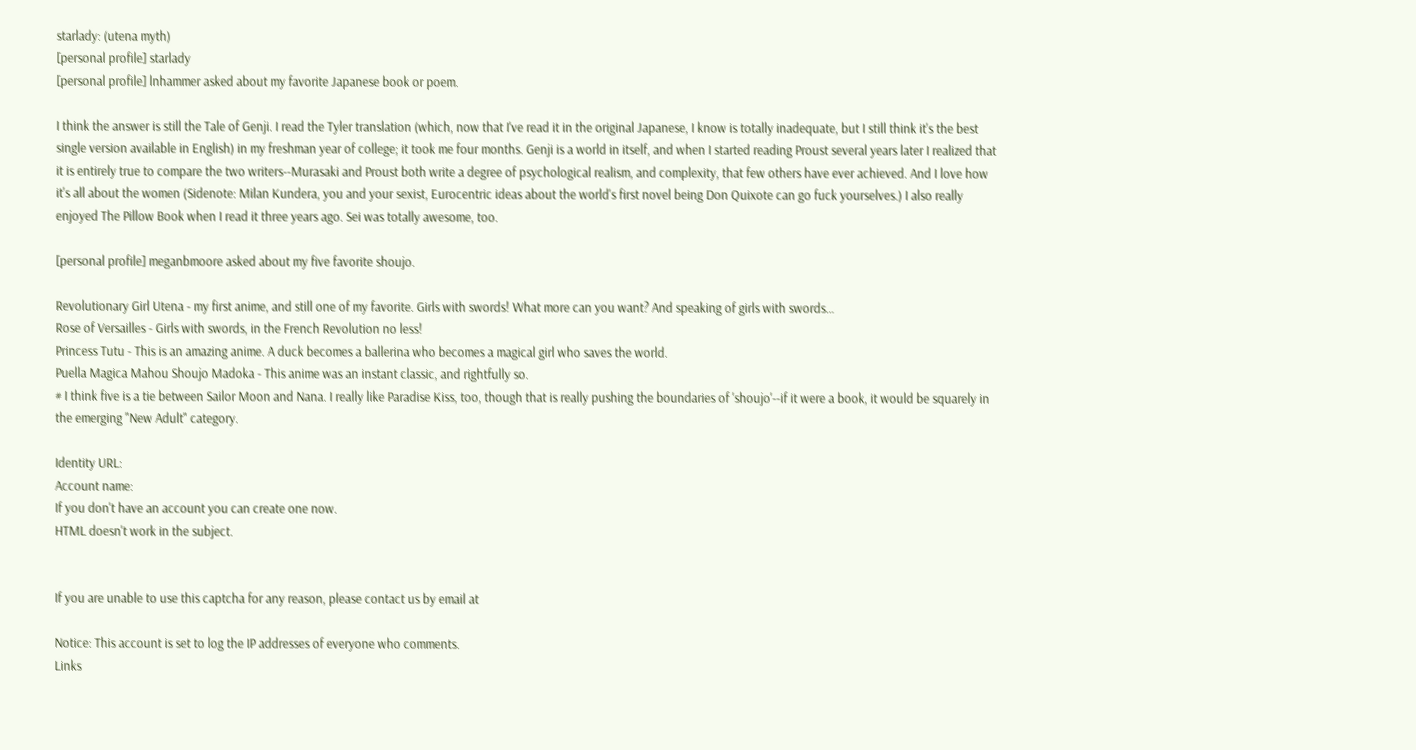starlady: (utena myth)
[personal profile] starlady
[personal profile] lnhammer asked about my favorite Japanese book or poem.

I think the answer is still the Tale of Genji. I read the Tyler translation (which, now that I've read it in the original Japanese, I know is totally inadequate, but I still think it's the best single version available in English) in my freshman year of college; it took me four months. Genji is a world in itself, and when I started reading Proust several years later I realized that it is entirely true to compare the two writers--Murasaki and Proust both write a degree of psychological realism, and complexity, that few others have ever achieved. And I love how it's all about the women (Sidenote: Milan Kundera, you and your sexist, Eurocentric ideas about the world's first novel being Don Quixote can go fuck yourselves.) I also really enjoyed The Pillow Book when I read it three years ago. Sei was totally awesome, too.

[personal profile] meganbmoore asked about my five favorite shoujo.

Revolutionary Girl Utena - my first anime, and still one of my favorite. Girls with swords! What more can you want? And speaking of girls with swords…
Rose of Versailles - Girls with swords, in the French Revolution no less!
Princess Tutu - This is an amazing anime. A duck becomes a ballerina who becomes a magical girl who saves the world.
Puella Magica Mahou Shoujo Madoka - This anime was an instant classic, and rightfully so.
# I think five is a tie between Sailor Moon and Nana. I really like Paradise Kiss, too, though that is really pushing the boundaries of 'shoujo'--if it were a book, it would be squarely in the emerging "New Adult" category.

Identity URL:
Account name:
If you don't have an account you can create one now.
HTML doesn't work in the subject.


If you are unable to use this captcha for any reason, please contact us by email at

Notice: This account is set to log the IP addresses of everyone who comments.
Links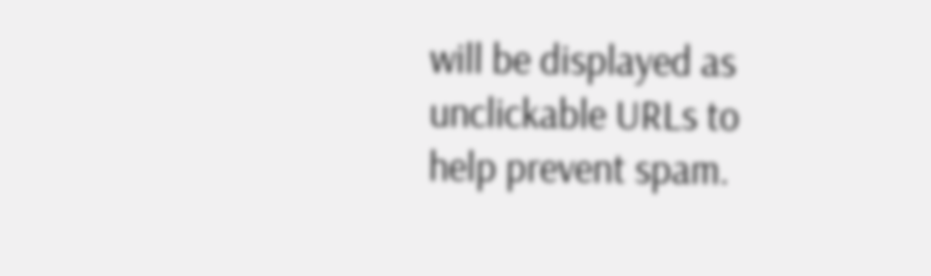will be displayed as unclickable URLs to help prevent spam.